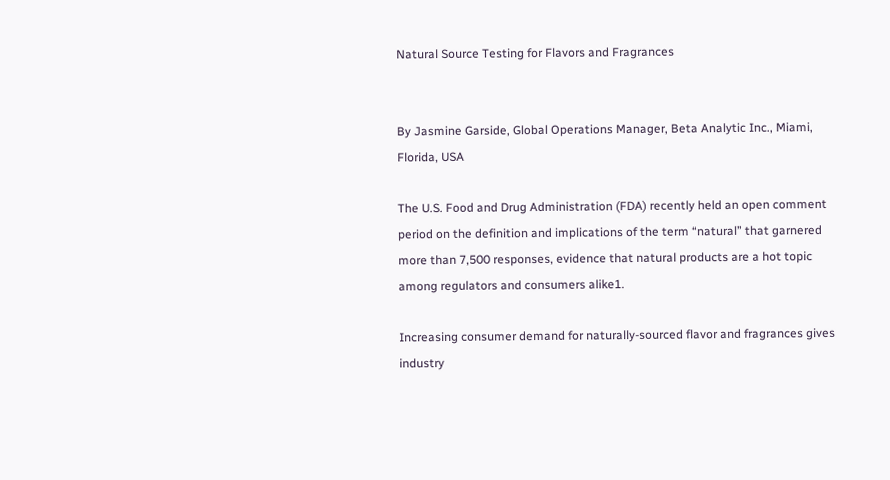Natural Source Testing for Flavors and Fragrances


By Jasmine Garside, Global Operations Manager, Beta Analytic Inc., Miami, Florida, USA

The U.S. Food and Drug Administration (FDA) recently held an open comment period on the definition and implications of the term “natural” that garnered more than 7,500 responses, evidence that natural products are a hot topic among regulators and consumers alike1.

Increasing consumer demand for naturally-sourced flavor and fragrances gives industry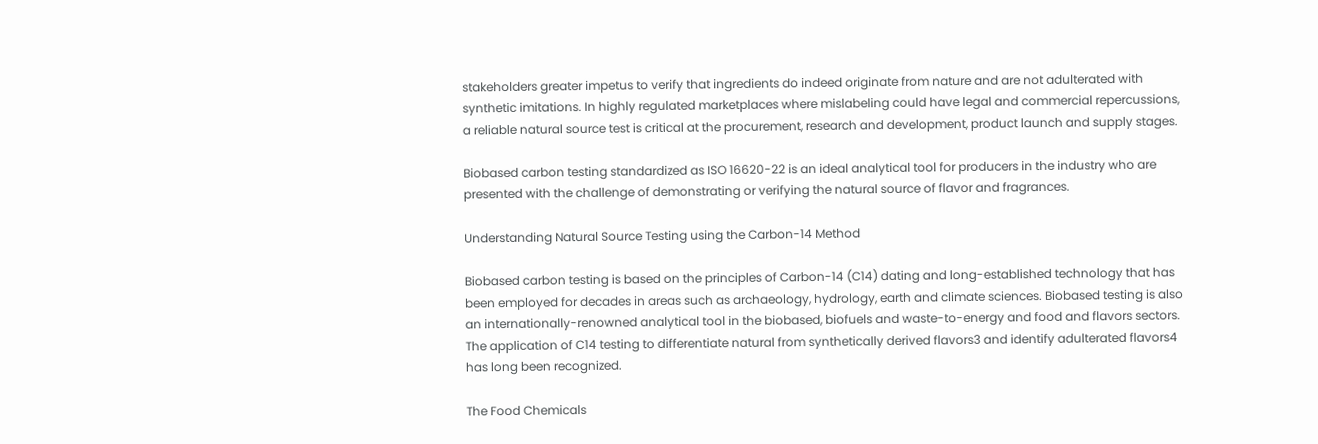stakeholders greater impetus to verify that ingredients do indeed originate from nature and are not adulterated with synthetic imitations. In highly regulated marketplaces where mislabeling could have legal and commercial repercussions, a reliable natural source test is critical at the procurement, research and development, product launch and supply stages.

Biobased carbon testing standardized as ISO 16620-22 is an ideal analytical tool for producers in the industry who are presented with the challenge of demonstrating or verifying the natural source of flavor and fragrances.

Understanding Natural Source Testing using the Carbon-14 Method

Biobased carbon testing is based on the principles of Carbon-14 (C14) dating and long-established technology that has been employed for decades in areas such as archaeology, hydrology, earth and climate sciences. Biobased testing is also an internationally-renowned analytical tool in the biobased, biofuels and waste-to-energy and food and flavors sectors. The application of C14 testing to differentiate natural from synthetically derived flavors3 and identify adulterated flavors4 has long been recognized.

The Food Chemicals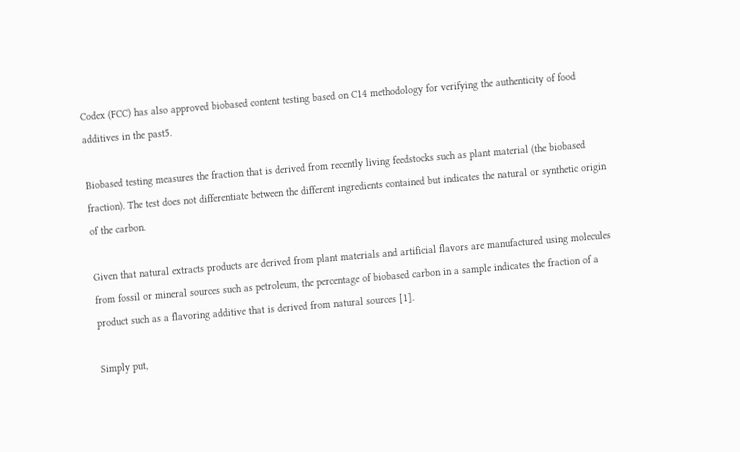Codex (FCC) has also approved biobased content testing based on C14 methodology for verifying the authenticity of food additives in the past5.

Biobased testing measures the fraction that is derived from recently living feedstocks such as plant material (the biobased fraction). The test does not differentiate between the different ingredients contained but indicates the natural or synthetic origin of the carbon.

Given that natural extracts products are derived from plant materials and artificial flavors are manufactured using molecules from fossil or mineral sources such as petroleum, the percentage of biobased carbon in a sample indicates the fraction of a product such as a flavoring additive that is derived from natural sources [1].

Simply put,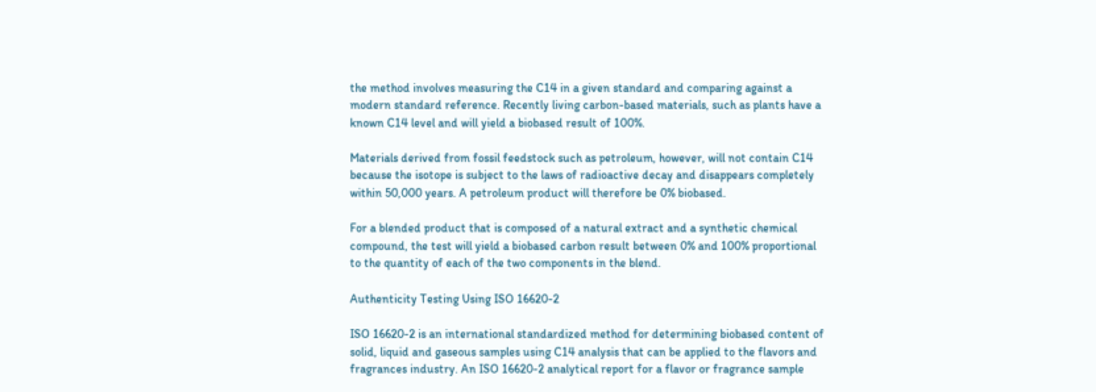the method involves measuring the C14 in a given standard and comparing against a modern standard reference. Recently living carbon-based materials, such as plants have a known C14 level and will yield a biobased result of 100%.

Materials derived from fossil feedstock such as petroleum, however, will not contain C14 because the isotope is subject to the laws of radioactive decay and disappears completely within 50,000 years. A petroleum product will therefore be 0% biobased.

For a blended product that is composed of a natural extract and a synthetic chemical compound, the test will yield a biobased carbon result between 0% and 100% proportional to the quantity of each of the two components in the blend.

Authenticity Testing Using ISO 16620-2

ISO 16620-2 is an international standardized method for determining biobased content of solid, liquid and gaseous samples using C14 analysis that can be applied to the flavors and fragrances industry. An ISO 16620-2 analytical report for a flavor or fragrance sample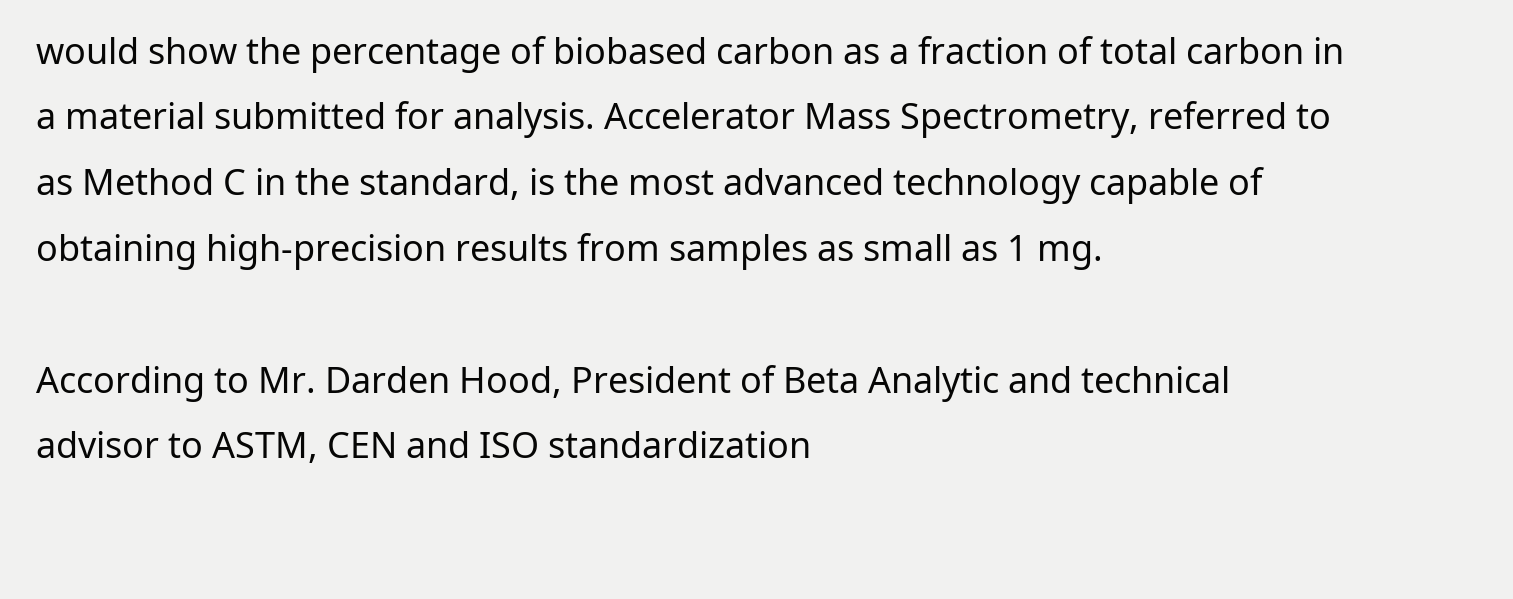would show the percentage of biobased carbon as a fraction of total carbon in a material submitted for analysis. Accelerator Mass Spectrometry, referred to as Method C in the standard, is the most advanced technology capable of obtaining high-precision results from samples as small as 1 mg.

According to Mr. Darden Hood, President of Beta Analytic and technical advisor to ASTM, CEN and ISO standardization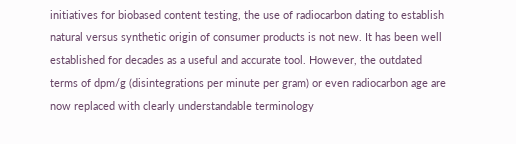initiatives for biobased content testing, the use of radiocarbon dating to establish natural versus synthetic origin of consumer products is not new. It has been well established for decades as a useful and accurate tool. However, the outdated terms of dpm/g (disintegrations per minute per gram) or even radiocarbon age are now replaced with clearly understandable terminology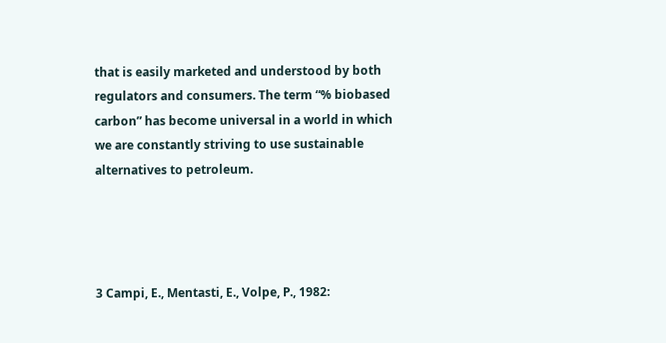that is easily marketed and understood by both regulators and consumers. The term “% biobased carbon” has become universal in a world in which we are constantly striving to use sustainable alternatives to petroleum.




3 Campi, E., Mentasti, E., Volpe, P., 1982: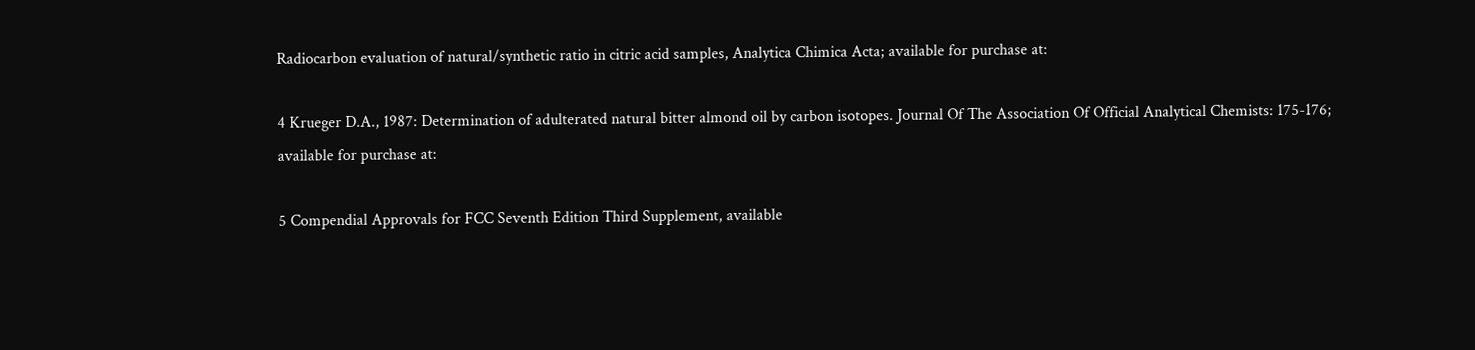Radiocarbon evaluation of natural/synthetic ratio in citric acid samples, Analytica Chimica Acta; available for purchase at:

4 Krueger D.A., 1987: Determination of adulterated natural bitter almond oil by carbon isotopes. Journal Of The Association Of Official Analytical Chemists: 175-176; available for purchase at:

5 Compendial Approvals for FCC Seventh Edition Third Supplement, available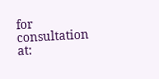for consultation at: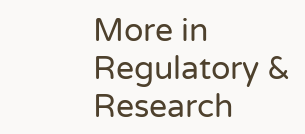More in Regulatory & Research